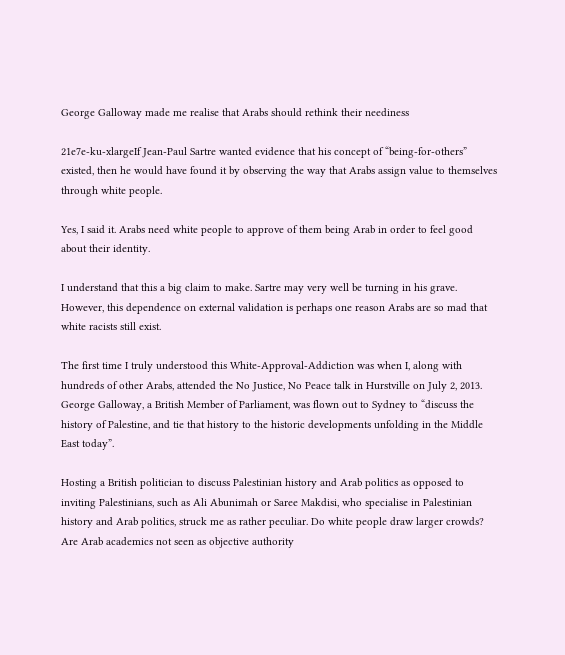George Galloway made me realise that Arabs should rethink their neediness

21e7e-ku-xlargeIf Jean-Paul Sartre wanted evidence that his concept of “being-for-others” existed, then he would have found it by observing the way that Arabs assign value to themselves through white people.

Yes, I said it. Arabs need white people to approve of them being Arab in order to feel good about their identity.

I understand that this a big claim to make. Sartre may very well be turning in his grave. However, this dependence on external validation is perhaps one reason Arabs are so mad that white racists still exist.

The first time I truly understood this White-Approval-Addiction was when I, along with hundreds of other Arabs, attended the No Justice, No Peace talk in Hurstville on July 2, 2013. George Galloway, a British Member of Parliament, was flown out to Sydney to “discuss the history of Palestine, and tie that history to the historic developments unfolding in the Middle East today”.

Hosting a British politician to discuss Palestinian history and Arab politics as opposed to inviting Palestinians, such as Ali Abunimah or Saree Makdisi, who specialise in Palestinian history and Arab politics, struck me as rather peculiar. Do white people draw larger crowds? Are Arab academics not seen as objective authority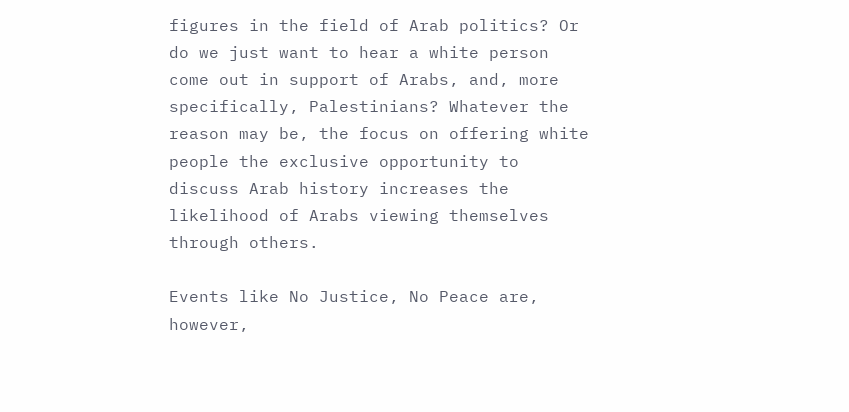figures in the field of Arab politics? Or do we just want to hear a white person come out in support of Arabs, and, more specifically, Palestinians? Whatever the reason may be, the focus on offering white people the exclusive opportunity to discuss Arab history increases the likelihood of Arabs viewing themselves through others.

Events like No Justice, No Peace are, however,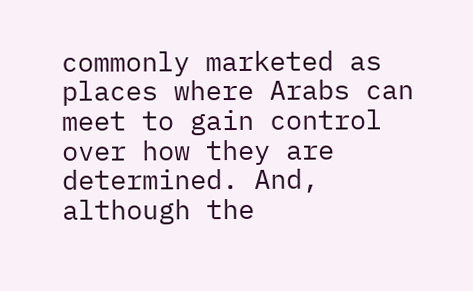commonly marketed as places where Arabs can meet to gain control over how they are determined. And, although the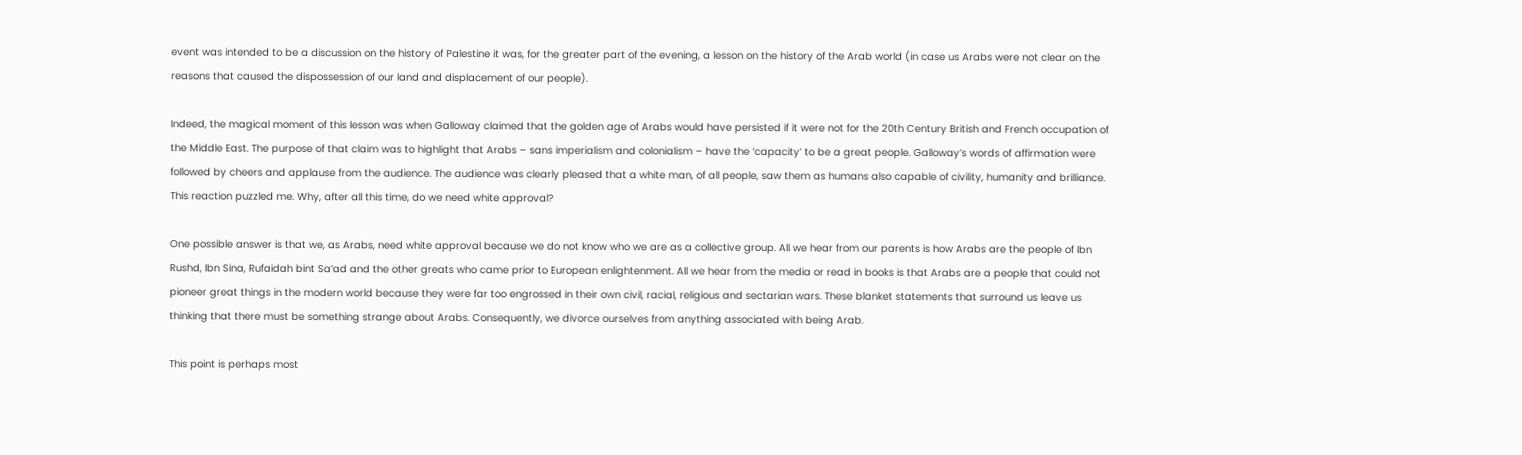event was intended to be a discussion on the history of Palestine it was, for the greater part of the evening, a lesson on the history of the Arab world (in case us Arabs were not clear on the reasons that caused the dispossession of our land and displacement of our people).

Indeed, the magical moment of this lesson was when Galloway claimed that the golden age of Arabs would have persisted if it were not for the 20th Century British and French occupation of the Middle East. The purpose of that claim was to highlight that Arabs – sans imperialism and colonialism – have the ‘capacity’ to be a great people. Galloway’s words of affirmation were followed by cheers and applause from the audience. The audience was clearly pleased that a white man, of all people, saw them as humans also capable of civility, humanity and brilliance. This reaction puzzled me. Why, after all this time, do we need white approval?

One possible answer is that we, as Arabs, need white approval because we do not know who we are as a collective group. All we hear from our parents is how Arabs are the people of Ibn Rushd, Ibn Sina, Rufaidah bint Sa’ad and the other greats who came prior to European enlightenment. All we hear from the media or read in books is that Arabs are a people that could not pioneer great things in the modern world because they were far too engrossed in their own civil, racial, religious and sectarian wars. These blanket statements that surround us leave us thinking that there must be something strange about Arabs. Consequently, we divorce ourselves from anything associated with being Arab.

This point is perhaps most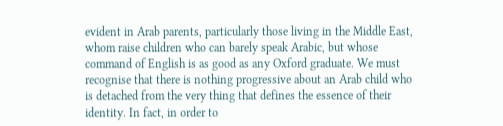evident in Arab parents, particularly those living in the Middle East, whom raise children who can barely speak Arabic, but whose command of English is as good as any Oxford graduate. We must recognise that there is nothing progressive about an Arab child who is detached from the very thing that defines the essence of their identity. In fact, in order to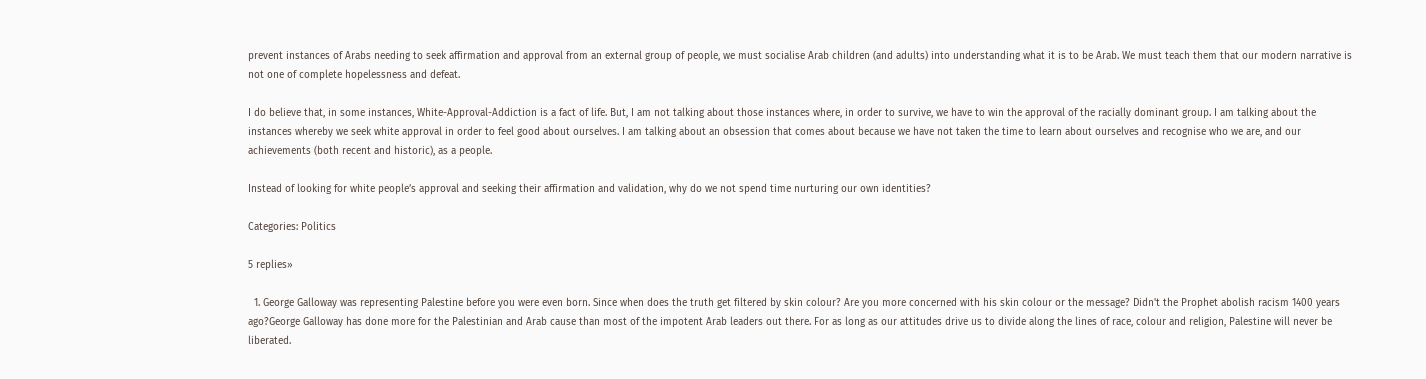prevent instances of Arabs needing to seek affirmation and approval from an external group of people, we must socialise Arab children (and adults) into understanding what it is to be Arab. We must teach them that our modern narrative is not one of complete hopelessness and defeat.

I do believe that, in some instances, White-Approval-Addiction is a fact of life. But, I am not talking about those instances where, in order to survive, we have to win the approval of the racially dominant group. I am talking about the instances whereby we seek white approval in order to feel good about ourselves. I am talking about an obsession that comes about because we have not taken the time to learn about ourselves and recognise who we are, and our achievements (both recent and historic), as a people.

Instead of looking for white people’s approval and seeking their affirmation and validation, why do we not spend time nurturing our own identities?

Categories: Politics

5 replies»

  1. George Galloway was representing Palestine before you were even born. Since when does the truth get filtered by skin colour? Are you more concerned with his skin colour or the message? Didn't the Prophet abolish racism 1400 years ago?George Galloway has done more for the Palestinian and Arab cause than most of the impotent Arab leaders out there. For as long as our attitudes drive us to divide along the lines of race, colour and religion, Palestine will never be liberated.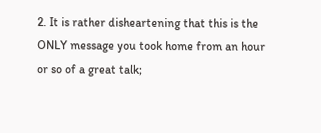2. It is rather disheartening that this is the ONLY message you took home from an hour or so of a great talk;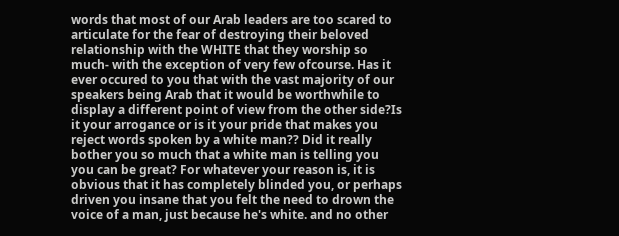words that most of our Arab leaders are too scared to articulate for the fear of destroying their beloved relationship with the WHITE that they worship so much- with the exception of very few ofcourse. Has it ever occured to you that with the vast majority of our speakers being Arab that it would be worthwhile to display a different point of view from the other side?Is it your arrogance or is it your pride that makes you reject words spoken by a white man?? Did it really bother you so much that a white man is telling you you can be great? For whatever your reason is, it is obvious that it has completely blinded you, or perhaps driven you insane that you felt the need to drown the voice of a man, just because he's white. and no other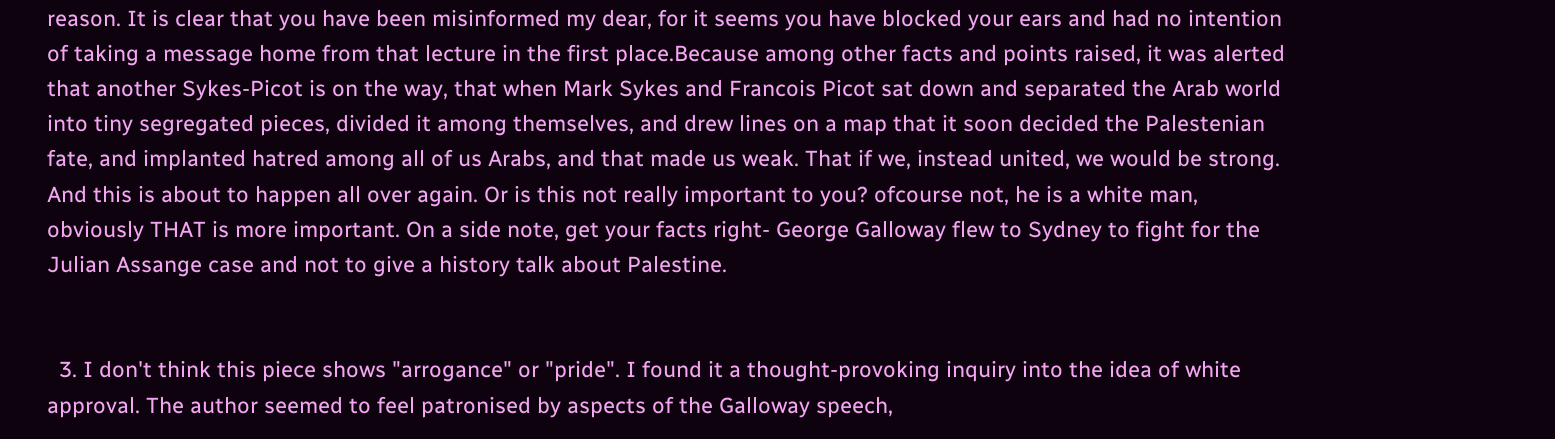reason. It is clear that you have been misinformed my dear, for it seems you have blocked your ears and had no intention of taking a message home from that lecture in the first place.Because among other facts and points raised, it was alerted that another Sykes-Picot is on the way, that when Mark Sykes and Francois Picot sat down and separated the Arab world into tiny segregated pieces, divided it among themselves, and drew lines on a map that it soon decided the Palestenian fate, and implanted hatred among all of us Arabs, and that made us weak. That if we, instead united, we would be strong. And this is about to happen all over again. Or is this not really important to you? ofcourse not, he is a white man, obviously THAT is more important. On a side note, get your facts right- George Galloway flew to Sydney to fight for the Julian Assange case and not to give a history talk about Palestine.


  3. I don't think this piece shows "arrogance" or "pride". I found it a thought-provoking inquiry into the idea of white approval. The author seemed to feel patronised by aspects of the Galloway speech,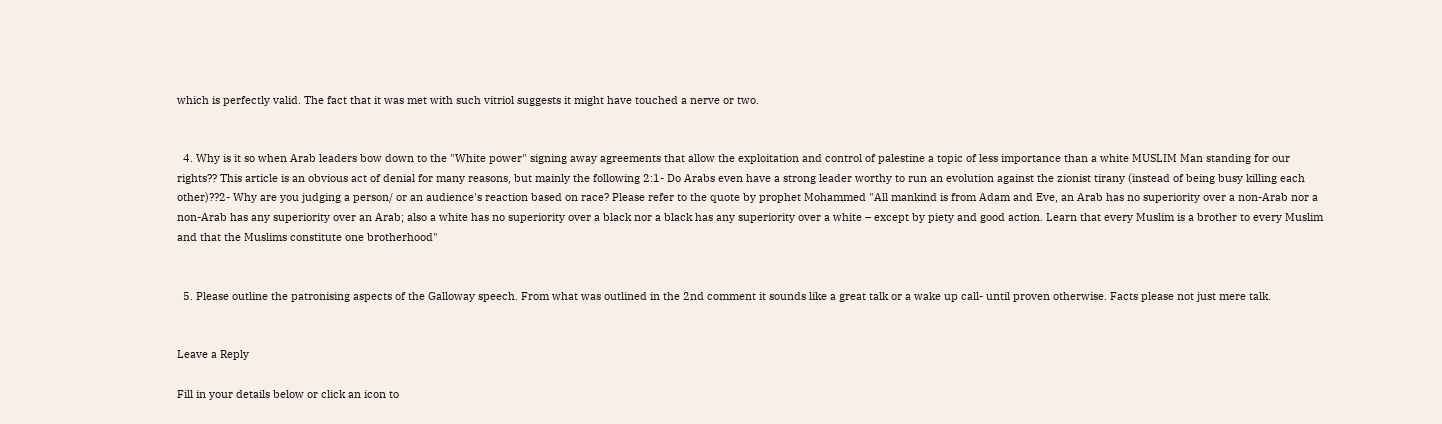which is perfectly valid. The fact that it was met with such vitriol suggests it might have touched a nerve or two.


  4. Why is it so when Arab leaders bow down to the "White power" signing away agreements that allow the exploitation and control of palestine a topic of less importance than a white MUSLIM Man standing for our rights?? This article is an obvious act of denial for many reasons, but mainly the following 2:1- Do Arabs even have a strong leader worthy to run an evolution against the zionist tirany (instead of being busy killing each other)??2- Why are you judging a person/ or an audience's reaction based on race? Please refer to the quote by prophet Mohammed "All mankind is from Adam and Eve, an Arab has no superiority over a non-Arab nor a non-Arab has any superiority over an Arab; also a white has no superiority over a black nor a black has any superiority over a white – except by piety and good action. Learn that every Muslim is a brother to every Muslim and that the Muslims constitute one brotherhood"


  5. Please outline the patronising aspects of the Galloway speech. From what was outlined in the 2nd comment it sounds like a great talk or a wake up call- until proven otherwise. Facts please not just mere talk.


Leave a Reply

Fill in your details below or click an icon to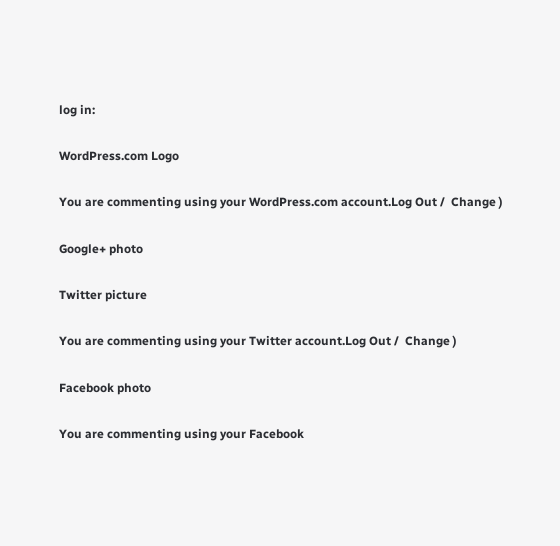log in:

WordPress.com Logo

You are commenting using your WordPress.com account.Log Out /  Change )

Google+ photo

Twitter picture

You are commenting using your Twitter account.Log Out /  Change )

Facebook photo

You are commenting using your Facebook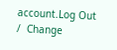account.Log Out /  Change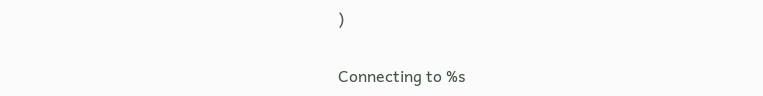)


Connecting to %s